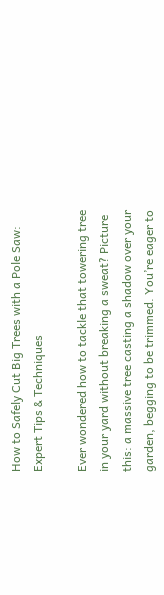How to Safely Cut Big Trees with a Pole Saw: Expert Tips & Techniques

Ever wondered how to tackle that towering tree in your yard without breaking a sweat? Picture this: a massive tree casting a shadow over your garden, begging to be trimmed. You’re eager to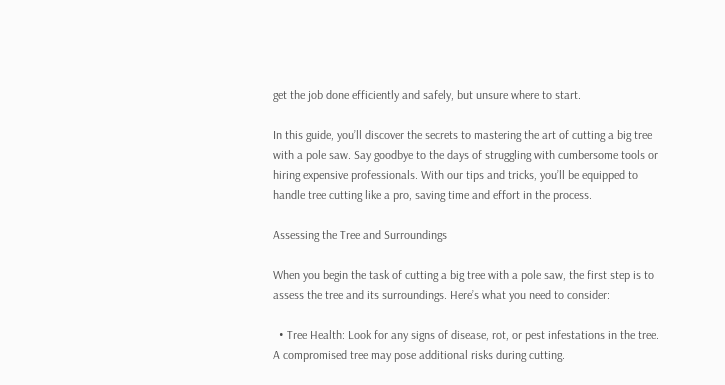get the job done efficiently and safely, but unsure where to start.

In this guide, you’ll discover the secrets to mastering the art of cutting a big tree with a pole saw. Say goodbye to the days of struggling with cumbersome tools or hiring expensive professionals. With our tips and tricks, you’ll be equipped to handle tree cutting like a pro, saving time and effort in the process.

Assessing the Tree and Surroundings

When you begin the task of cutting a big tree with a pole saw, the first step is to assess the tree and its surroundings. Here’s what you need to consider:

  • Tree Health: Look for any signs of disease, rot, or pest infestations in the tree. A compromised tree may pose additional risks during cutting.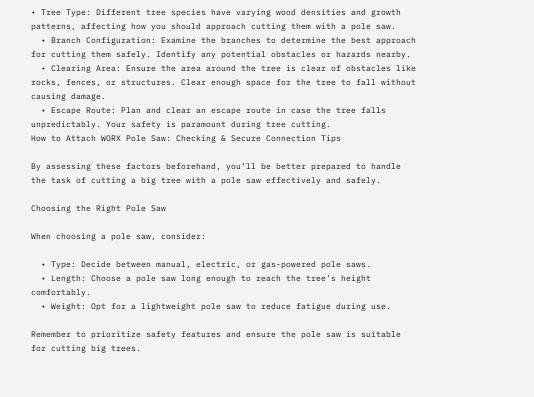• Tree Type: Different tree species have varying wood densities and growth patterns, affecting how you should approach cutting them with a pole saw.
  • Branch Configuration: Examine the branches to determine the best approach for cutting them safely. Identify any potential obstacles or hazards nearby.
  • Clearing Area: Ensure the area around the tree is clear of obstacles like rocks, fences, or structures. Clear enough space for the tree to fall without causing damage.
  • Escape Route: Plan and clear an escape route in case the tree falls unpredictably. Your safety is paramount during tree cutting.
How to Attach WORX Pole Saw: Checking & Secure Connection Tips

By assessing these factors beforehand, you’ll be better prepared to handle the task of cutting a big tree with a pole saw effectively and safely.

Choosing the Right Pole Saw

When choosing a pole saw, consider:

  • Type: Decide between manual, electric, or gas-powered pole saws.
  • Length: Choose a pole saw long enough to reach the tree’s height comfortably.
  • Weight: Opt for a lightweight pole saw to reduce fatigue during use.

Remember to prioritize safety features and ensure the pole saw is suitable for cutting big trees.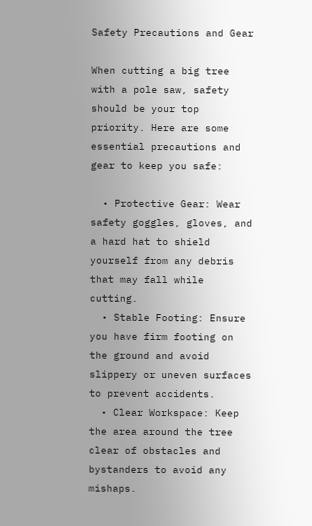Safety Precautions and Gear

When cutting a big tree with a pole saw, safety should be your top priority. Here are some essential precautions and gear to keep you safe:

  • Protective Gear: Wear safety goggles, gloves, and a hard hat to shield yourself from any debris that may fall while cutting.
  • Stable Footing: Ensure you have firm footing on the ground and avoid slippery or uneven surfaces to prevent accidents.
  • Clear Workspace: Keep the area around the tree clear of obstacles and bystanders to avoid any mishaps.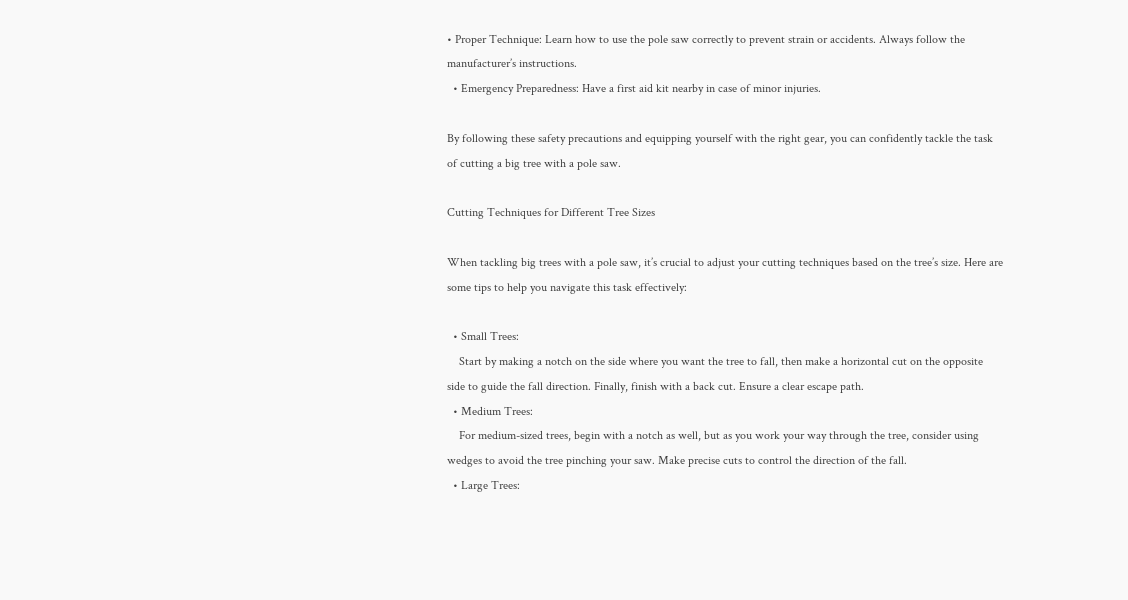• Proper Technique: Learn how to use the pole saw correctly to prevent strain or accidents. Always follow the manufacturer’s instructions.
  • Emergency Preparedness: Have a first aid kit nearby in case of minor injuries.

By following these safety precautions and equipping yourself with the right gear, you can confidently tackle the task of cutting a big tree with a pole saw.

Cutting Techniques for Different Tree Sizes

When tackling big trees with a pole saw, it’s crucial to adjust your cutting techniques based on the tree’s size. Here are some tips to help you navigate this task effectively:

  • Small Trees:
    Start by making a notch on the side where you want the tree to fall, then make a horizontal cut on the opposite side to guide the fall direction. Finally, finish with a back cut. Ensure a clear escape path.
  • Medium Trees:
    For medium-sized trees, begin with a notch as well, but as you work your way through the tree, consider using wedges to avoid the tree pinching your saw. Make precise cuts to control the direction of the fall.
  • Large Trees: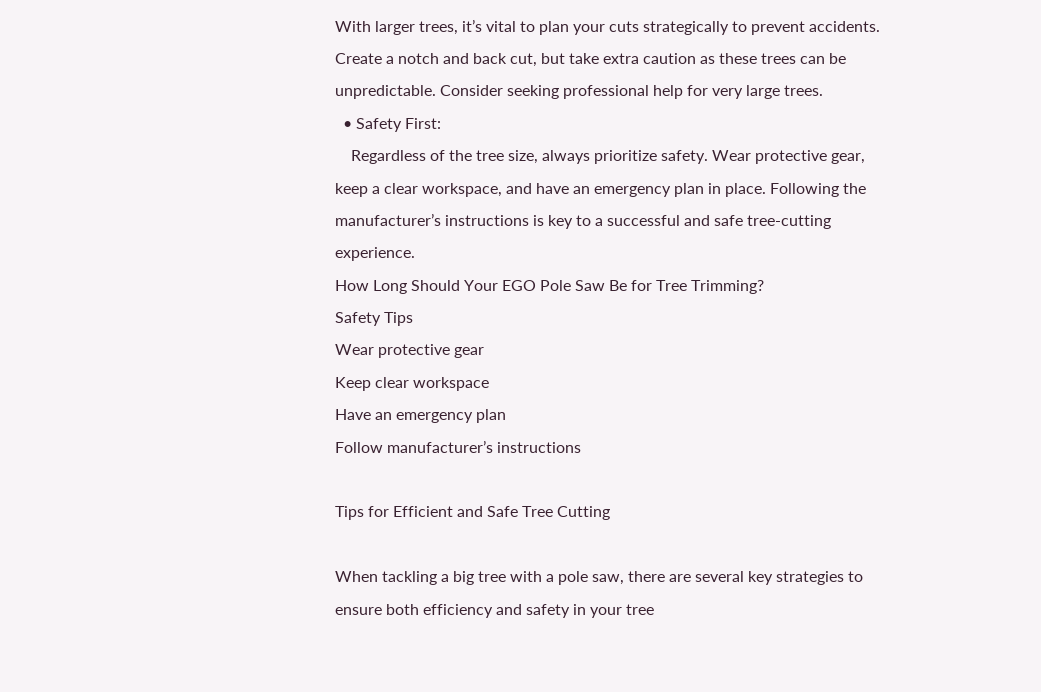With larger trees, it’s vital to plan your cuts strategically to prevent accidents. Create a notch and back cut, but take extra caution as these trees can be unpredictable. Consider seeking professional help for very large trees.
  • Safety First:
    Regardless of the tree size, always prioritize safety. Wear protective gear, keep a clear workspace, and have an emergency plan in place. Following the manufacturer’s instructions is key to a successful and safe tree-cutting experience.
How Long Should Your EGO Pole Saw Be for Tree Trimming?
Safety Tips
Wear protective gear
Keep clear workspace
Have an emergency plan
Follow manufacturer’s instructions

Tips for Efficient and Safe Tree Cutting

When tackling a big tree with a pole saw, there are several key strategies to ensure both efficiency and safety in your tree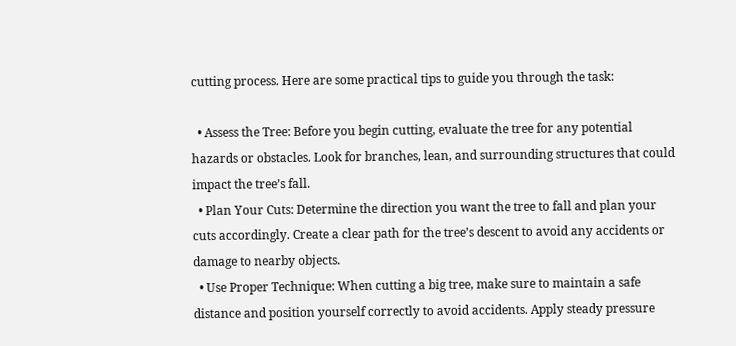cutting process. Here are some practical tips to guide you through the task:

  • Assess the Tree: Before you begin cutting, evaluate the tree for any potential hazards or obstacles. Look for branches, lean, and surrounding structures that could impact the tree’s fall.
  • Plan Your Cuts: Determine the direction you want the tree to fall and plan your cuts accordingly. Create a clear path for the tree’s descent to avoid any accidents or damage to nearby objects.
  • Use Proper Technique: When cutting a big tree, make sure to maintain a safe distance and position yourself correctly to avoid accidents. Apply steady pressure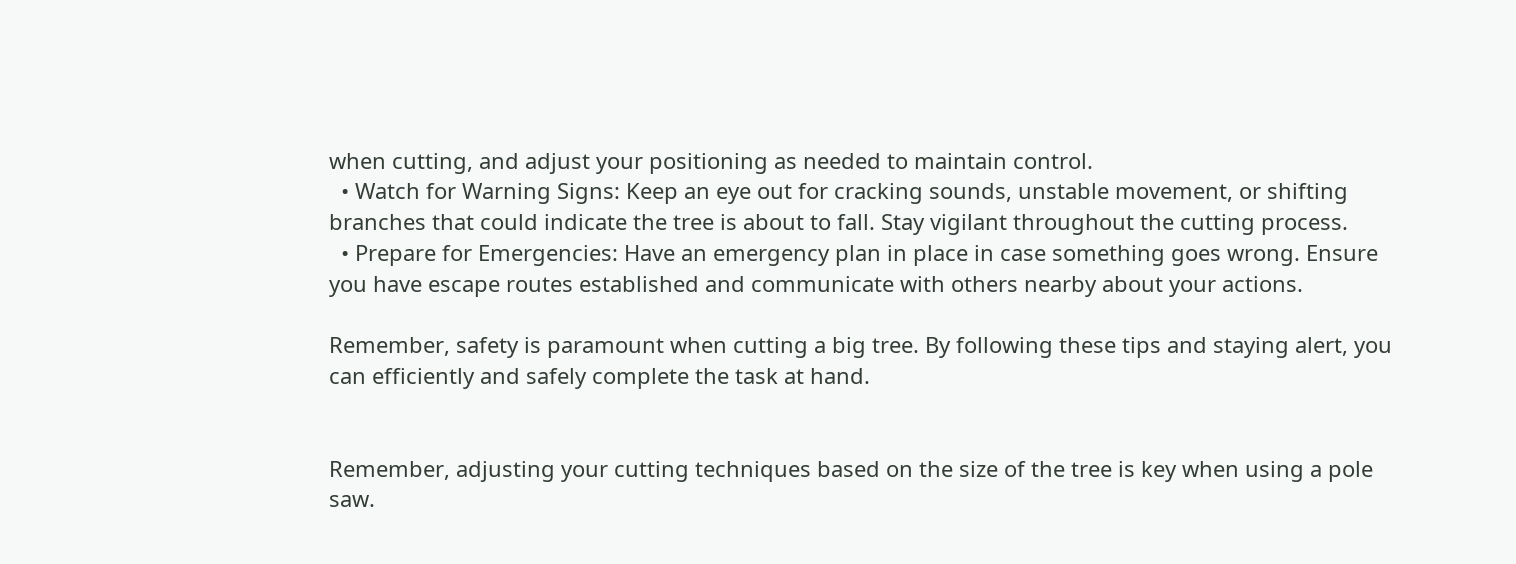when cutting, and adjust your positioning as needed to maintain control.
  • Watch for Warning Signs: Keep an eye out for cracking sounds, unstable movement, or shifting branches that could indicate the tree is about to fall. Stay vigilant throughout the cutting process.
  • Prepare for Emergencies: Have an emergency plan in place in case something goes wrong. Ensure you have escape routes established and communicate with others nearby about your actions.

Remember, safety is paramount when cutting a big tree. By following these tips and staying alert, you can efficiently and safely complete the task at hand.


Remember, adjusting your cutting techniques based on the size of the tree is key when using a pole saw.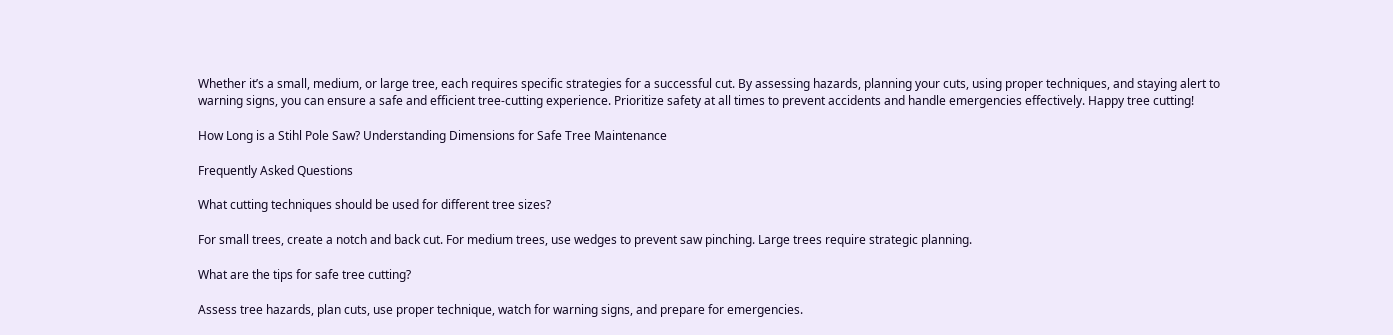Whether it’s a small, medium, or large tree, each requires specific strategies for a successful cut. By assessing hazards, planning your cuts, using proper techniques, and staying alert to warning signs, you can ensure a safe and efficient tree-cutting experience. Prioritize safety at all times to prevent accidents and handle emergencies effectively. Happy tree cutting!

How Long is a Stihl Pole Saw? Understanding Dimensions for Safe Tree Maintenance

Frequently Asked Questions

What cutting techniques should be used for different tree sizes?

For small trees, create a notch and back cut. For medium trees, use wedges to prevent saw pinching. Large trees require strategic planning.

What are the tips for safe tree cutting?

Assess tree hazards, plan cuts, use proper technique, watch for warning signs, and prepare for emergencies.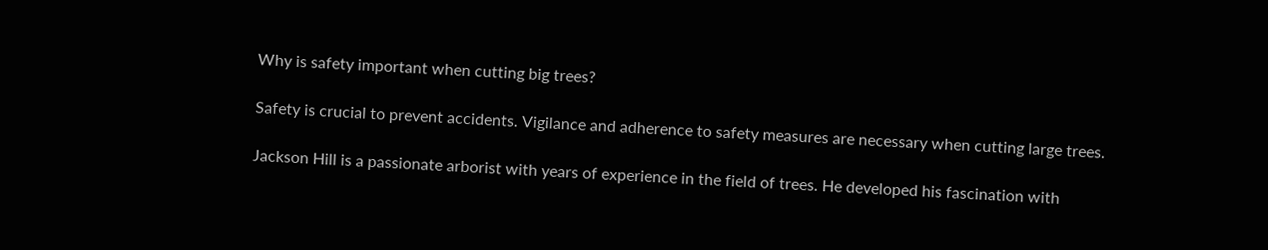Why is safety important when cutting big trees?

Safety is crucial to prevent accidents. Vigilance and adherence to safety measures are necessary when cutting large trees.

Jackson Hill is a passionate arborist with years of experience in the field of trees. He developed his fascination with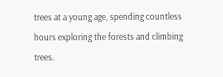trees at a young age, spending countless hours exploring the forests and climbing trees.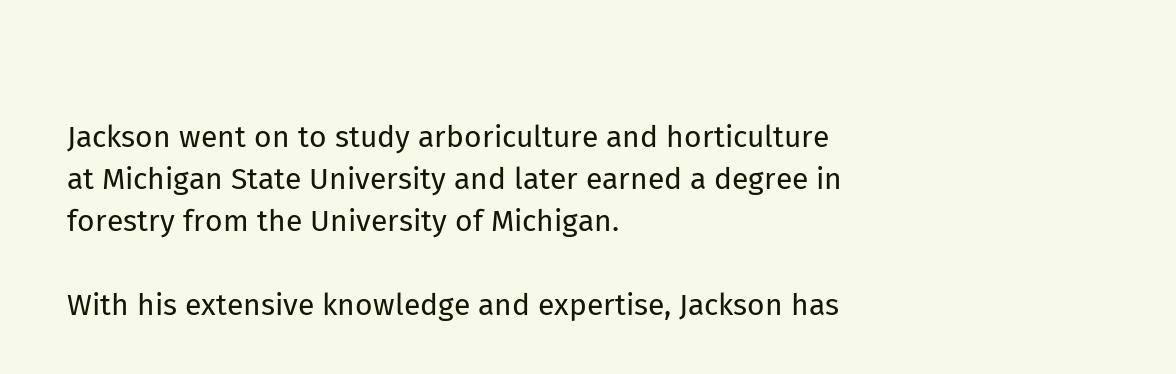Jackson went on to study arboriculture and horticulture at Michigan State University and later earned a degree in forestry from the University of Michigan.

With his extensive knowledge and expertise, Jackson has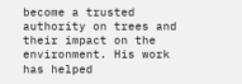become a trusted authority on trees and their impact on the environment. His work has helped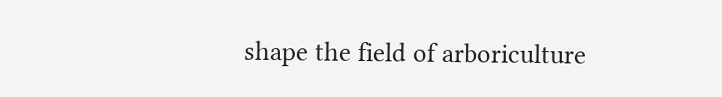shape the field of arboriculture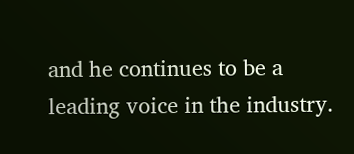and he continues to be a leading voice in the industry.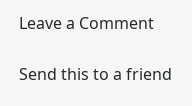Leave a Comment

Send this to a friend